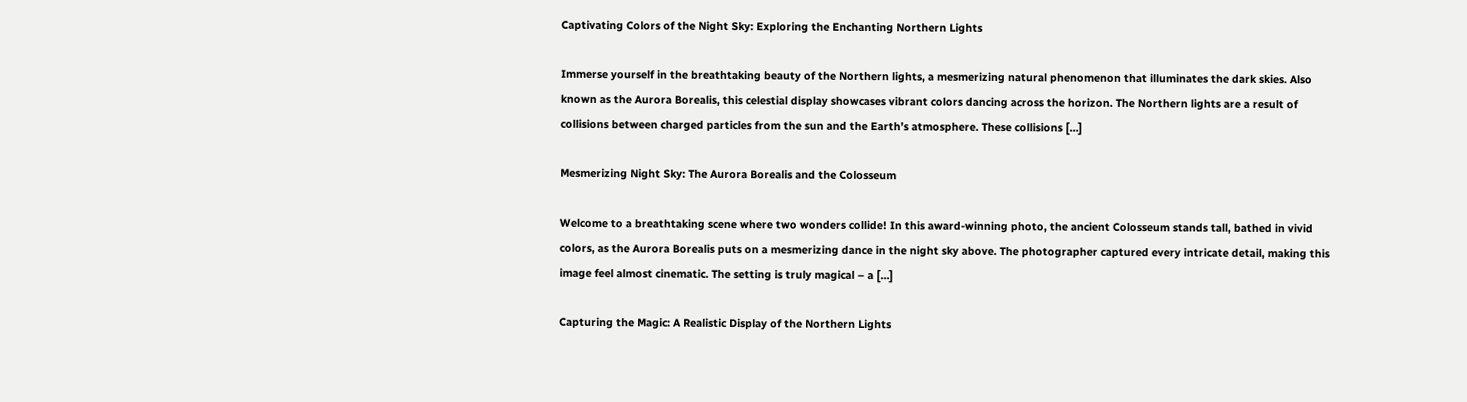Captivating Colors of the Night Sky: Exploring the Enchanting Northern Lights

Immerse yourself in the breathtaking beauty of the Northern lights, a mesmerizing natural phenomenon that illuminates the dark skies. Also known as the Aurora Borealis, this celestial display showcases vibrant colors dancing across the horizon. The Northern lights are a result of collisions between charged particles from the sun and the Earth’s atmosphere. These collisions […]

Mesmerizing Night Sky: The Aurora Borealis and the Colosseum

Welcome to a breathtaking scene where two wonders collide! In this award-winning photo, the ancient Colosseum stands tall, bathed in vivid colors, as the Aurora Borealis puts on a mesmerizing dance in the night sky above. The photographer captured every intricate detail, making this image feel almost cinematic. The setting is truly magical – a […]

Capturing the Magic: A Realistic Display of the Northern Lights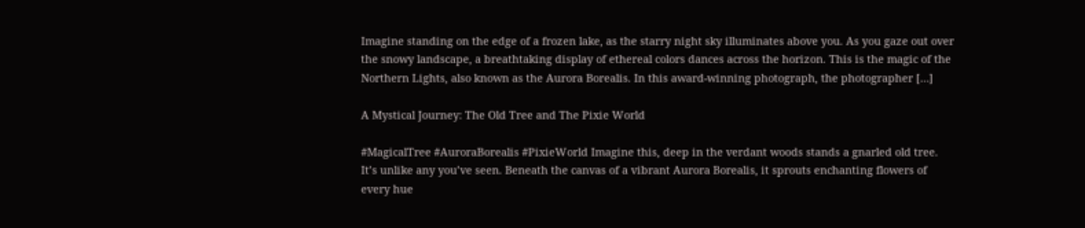Imagine standing on the edge of a frozen lake, as the starry night sky illuminates above you. As you gaze out over the snowy landscape, a breathtaking display of ethereal colors dances across the horizon. This is the magic of the Northern Lights, also known as the Aurora Borealis. In this award-winning photograph, the photographer […]

A Mystical Journey: The Old Tree and The Pixie World

#MagicalTree #AuroraBorealis #PixieWorld Imagine this, deep in the verdant woods stands a gnarled old tree. It’s unlike any you’ve seen. Beneath the canvas of a vibrant Aurora Borealis, it sprouts enchanting flowers of every hue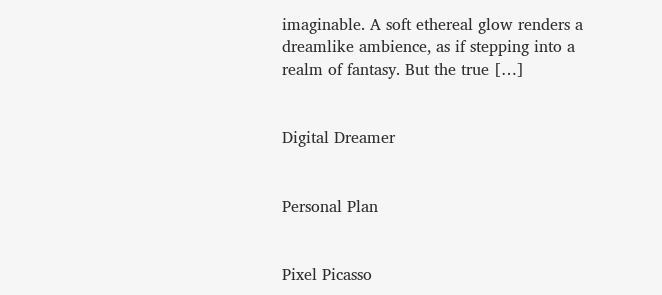imaginable. A soft ethereal glow renders a dreamlike ambience, as if stepping into a realm of fantasy. But the true […]


Digital Dreamer


Personal Plan


Pixel Picasso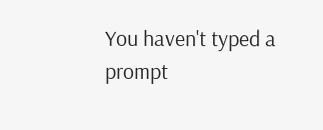You haven't typed a prompt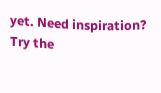yet. Need inspiration? Try the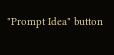"Prompt Idea" button